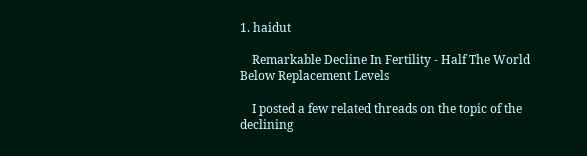1. haidut

    Remarkable Decline In Fertility - Half The World Below Replacement Levels

    I posted a few related threads on the topic of the declining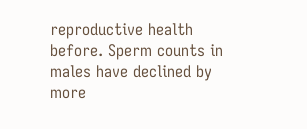reproductive health before. Sperm counts in males have declined by more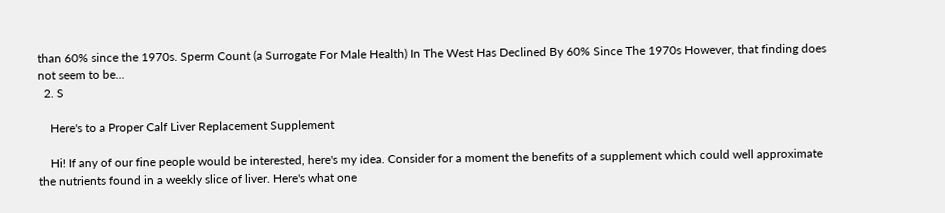than 60% since the 1970s. Sperm Count (a Surrogate For Male Health) In The West Has Declined By 60% Since The 1970s However, that finding does not seem to be...
  2. S

    Here's to a Proper Calf Liver Replacement Supplement

    Hi! If any of our fine people would be interested, here's my idea. Consider for a moment the benefits of a supplement which could well approximate the nutrients found in a weekly slice of liver. Here's what one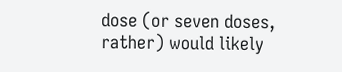dose (or seven doses, rather) would likely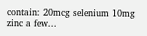contain: 20mcg selenium 10mg zinc a few...